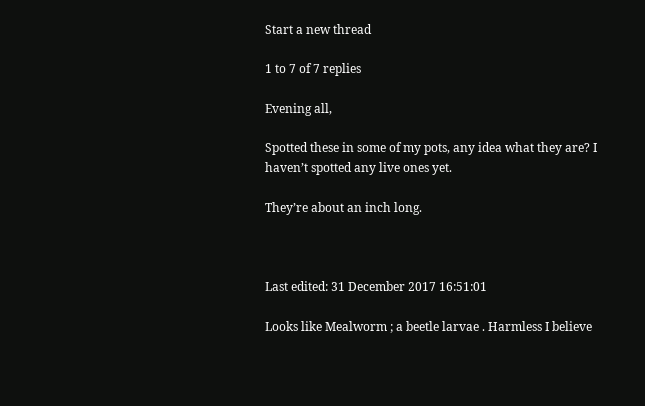Start a new thread

1 to 7 of 7 replies

Evening all,

Spotted these in some of my pots, any idea what they are? I haven’t spotted any live ones yet.

They’re about an inch long.



Last edited: 31 December 2017 16:51:01

Looks like Mealworm ; a beetle larvae . Harmless I believe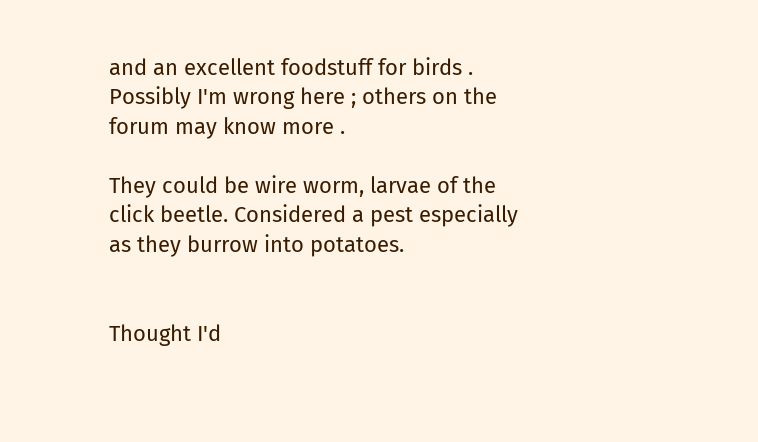and an excellent foodstuff for birds . Possibly I'm wrong here ; others on the forum may know more .

They could be wire worm, larvae of the click beetle. Considered a pest especially as they burrow into potatoes.


Thought I'd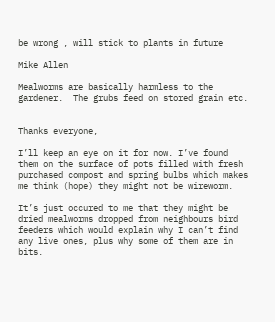be wrong , will stick to plants in future

Mike Allen

Mealworms are basically harmless to the gardener.  The grubs feed on stored grain etc.


Thanks everyone,

I’ll keep an eye on it for now. I’ve found them on the surface of pots filled with fresh purchased compost and spring bulbs which makes me think (hope) they might not be wireworm.

It’s just occured to me that they might be dried mealworms dropped from neighbours bird feeders which would explain why I can’t find any live ones, plus why some of them are in bits.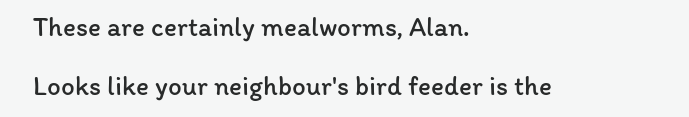These are certainly mealworms, Alan.

Looks like your neighbour's bird feeder is the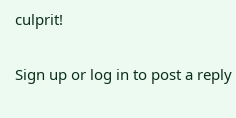culprit!

Sign up or log in to post a reply